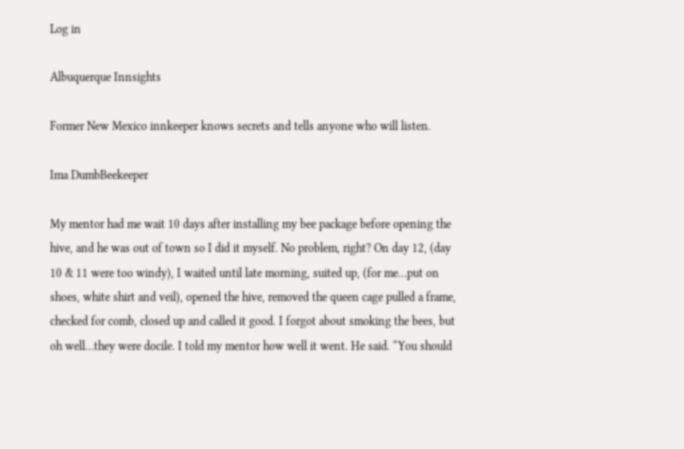Log in

Albuquerque Innsights

Former New Mexico innkeeper knows secrets and tells anyone who will listen.

Ima DumbBeekeeper

My mentor had me wait 10 days after installing my bee package before opening the hive, and he was out of town so I did it myself. No problem, right? On day 12, (day 10 & 11 were too windy), I waited until late morning, suited up, (for me…put on shoes, white shirt and veil), opened the hive, removed the queen cage pulled a frame, checked for comb, closed up and called it good. I forgot about smoking the bees, but oh well…they were docile. I told my mentor how well it went. He said. “You should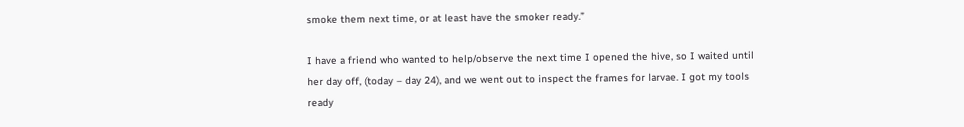smoke them next time, or at least have the smoker ready.”

I have a friend who wanted to help/observe the next time I opened the hive, so I waited until her day off, (today – day 24), and we went out to inspect the frames for larvae. I got my tools ready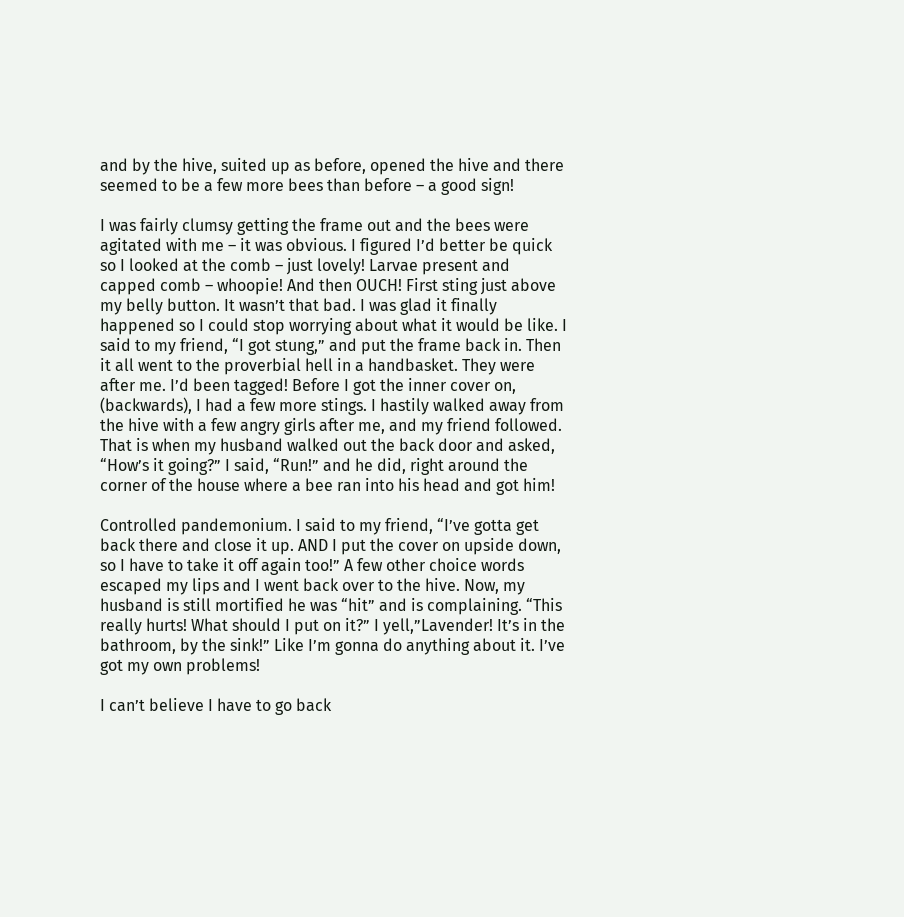and by the hive, suited up as before, opened the hive and there seemed to be a few more bees than before – a good sign!

I was fairly clumsy getting the frame out and the bees were agitated with me – it was obvious. I figured I’d better be quick so I looked at the comb – just lovely! Larvae present and capped comb – whoopie! And then OUCH! First sting just above my belly button. It wasn’t that bad. I was glad it finally happened so I could stop worrying about what it would be like. I said to my friend, “I got stung,” and put the frame back in. Then it all went to the proverbial hell in a handbasket. They were after me. I’d been tagged! Before I got the inner cover on, (backwards), I had a few more stings. I hastily walked away from the hive with a few angry girls after me, and my friend followed. That is when my husband walked out the back door and asked, “How’s it going?” I said, “Run!” and he did, right around the corner of the house where a bee ran into his head and got him!

Controlled pandemonium. I said to my friend, “I’ve gotta get back there and close it up. AND I put the cover on upside down, so I have to take it off again too!” A few other choice words escaped my lips and I went back over to the hive. Now, my husband is still mortified he was “hit” and is complaining. “This really hurts! What should I put on it?” I yell,”Lavender! It’s in the bathroom, by the sink!” Like I’m gonna do anything about it. I’ve got my own problems!

I can’t believe I have to go back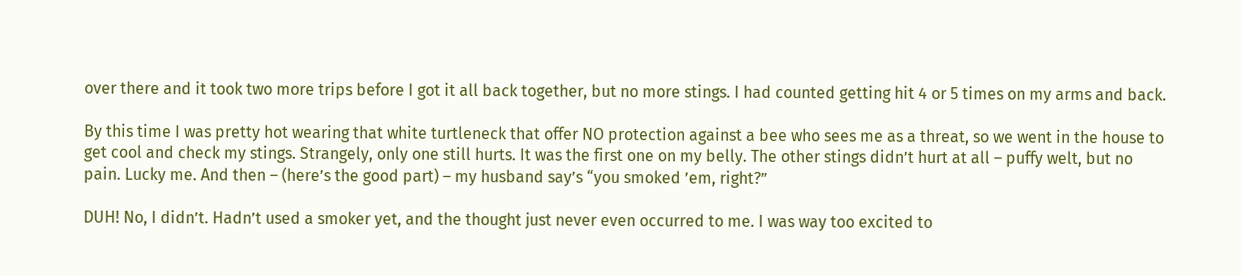over there and it took two more trips before I got it all back together, but no more stings. I had counted getting hit 4 or 5 times on my arms and back.

By this time I was pretty hot wearing that white turtleneck that offer NO protection against a bee who sees me as a threat, so we went in the house to get cool and check my stings. Strangely, only one still hurts. It was the first one on my belly. The other stings didn’t hurt at all – puffy welt, but no pain. Lucky me. And then – (here’s the good part) – my husband say’s “you smoked ’em, right?”

DUH! No, I didn’t. Hadn’t used a smoker yet, and the thought just never even occurred to me. I was way too excited to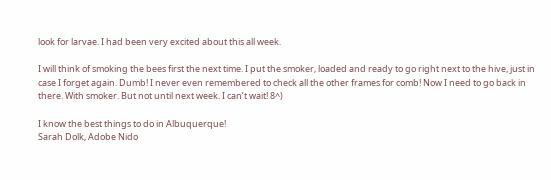look for larvae. I had been very excited about this all week.

I will think of smoking the bees first the next time. I put the smoker, loaded and ready to go right next to the hive, just in case I forget again. Dumb! I never even remembered to check all the other frames for comb! Now I need to go back in there. With smoker. But not until next week. I can’t wait! 8^)

I know the best things to do in Albuquerque!
Sarah Dolk, Adobe Nido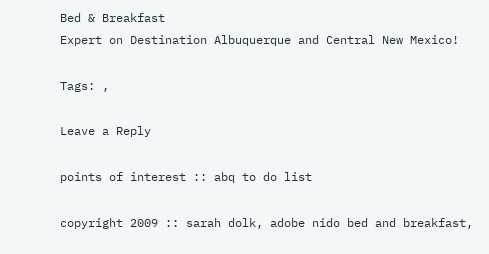Bed & Breakfast
Expert on Destination Albuquerque and Central New Mexico!

Tags: ,

Leave a Reply

points of interest :: abq to do list

copyright 2009 :: sarah dolk, adobe nido bed and breakfast,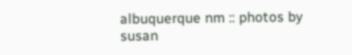albuquerque nm :: photos by susan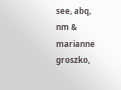see, abq, nm & marianne groszko,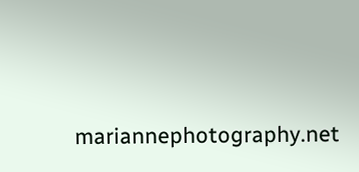mariannephotography.net